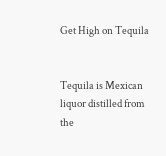Get High on Tequila


Tequila is Mexican liquor distilled from the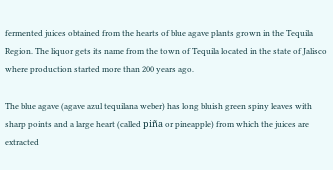fermented juices obtained from the hearts of blue agave plants grown in the Tequila Region. The liquor gets its name from the town of Tequila located in the state of Jalisco where production started more than 200 years ago.

The blue agave (agave azul tequilana weber) has long bluish green spiny leaves with sharp points and a large heart (called piña or pineapple) from which the juices are extracted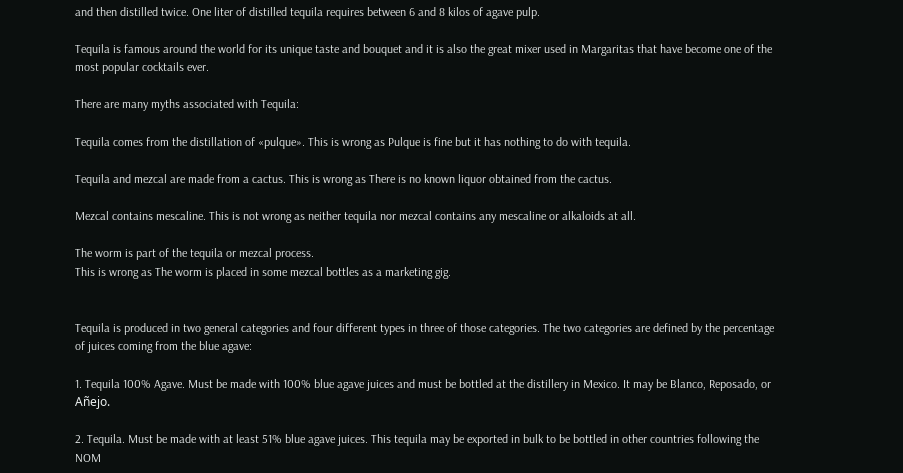and then distilled twice. One liter of distilled tequila requires between 6 and 8 kilos of agave pulp.

Tequila is famous around the world for its unique taste and bouquet and it is also the great mixer used in Margaritas that have become one of the most popular cocktails ever.

There are many myths associated with Tequila:

Tequila comes from the distillation of «pulque». This is wrong as Pulque is fine but it has nothing to do with tequila.

Tequila and mezcal are made from a cactus. This is wrong as There is no known liquor obtained from the cactus.

Mezcal contains mescaline. This is not wrong as neither tequila nor mezcal contains any mescaline or alkaloids at all.

The worm is part of the tequila or mezcal process.
This is wrong as The worm is placed in some mezcal bottles as a marketing gig.


Tequila is produced in two general categories and four different types in three of those categories. The two categories are defined by the percentage of juices coming from the blue agave:

1. Tequila 100% Agave. Must be made with 100% blue agave juices and must be bottled at the distillery in Mexico. It may be Blanco, Reposado, or Añejo.

2. Tequila. Must be made with at least 51% blue agave juices. This tequila may be exported in bulk to be bottled in other countries following the NOM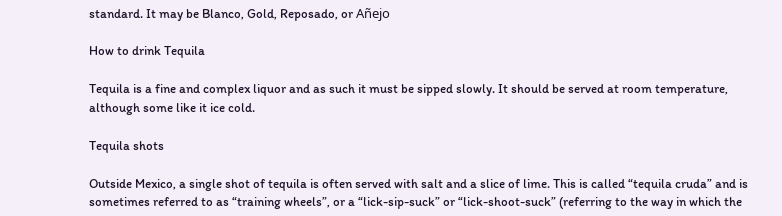standard. It may be Blanco, Gold, Reposado, or Añejo

How to drink Tequila

Tequila is a fine and complex liquor and as such it must be sipped slowly. It should be served at room temperature, although some like it ice cold.

Tequila shots

Outside Mexico, a single shot of tequila is often served with salt and a slice of lime. This is called “tequila cruda” and is sometimes referred to as “training wheels”, or a “lick-sip-suck” or “lick-shoot-suck” (referring to the way in which the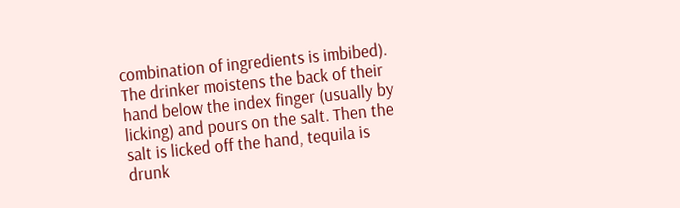combination of ingredients is imbibed). The drinker moistens the back of their hand below the index finger (usually by licking) and pours on the salt. Then the salt is licked off the hand, tequila is drunk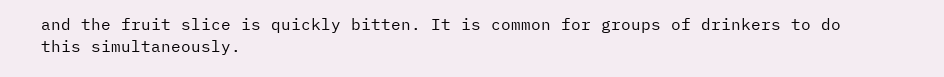and the fruit slice is quickly bitten. It is common for groups of drinkers to do this simultaneously.